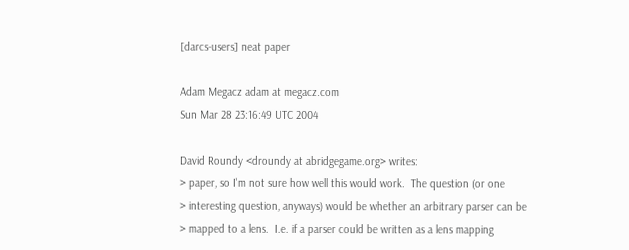[darcs-users] neat paper

Adam Megacz adam at megacz.com
Sun Mar 28 23:16:49 UTC 2004

David Roundy <droundy at abridgegame.org> writes:
> paper, so I'm not sure how well this would work.  The question (or one
> interesting question, anyways) would be whether an arbitrary parser can be
> mapped to a lens.  I.e. if a parser could be written as a lens mapping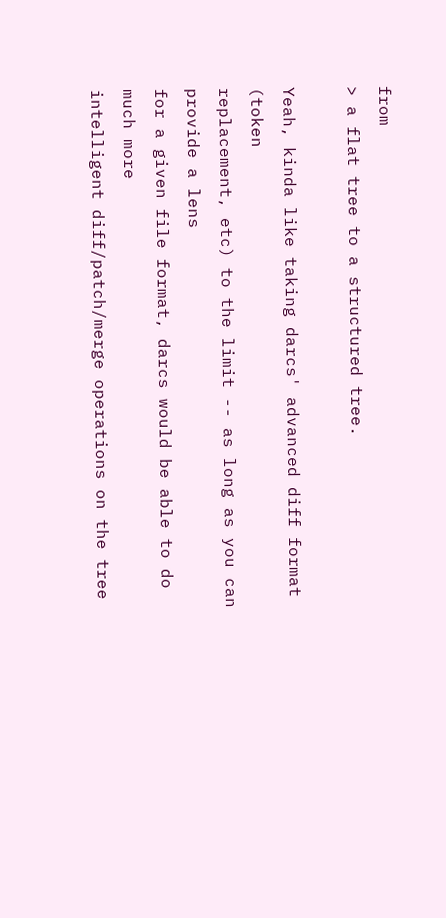from
> a flat tree to a structured tree.

Yeah, kinda like taking darcs' advanced diff format (token
replacement, etc) to the limit -- as long as you can provide a lens
for a given file format, darcs would be able to do much more
intelligent diff/patch/merge operations on the tree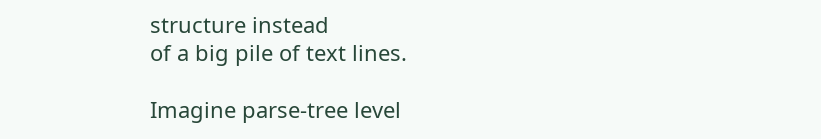structure instead
of a big pile of text lines.

Imagine parse-tree level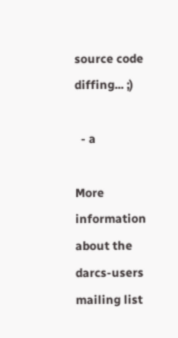source code diffing... ;)

  - a

More information about the darcs-users mailing list